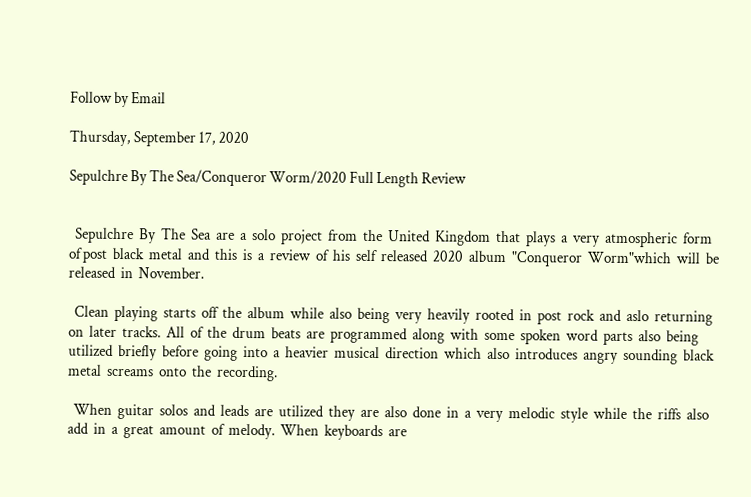Follow by Email

Thursday, September 17, 2020

Sepulchre By The Sea/Conqueror Worm/2020 Full Length Review


  Sepulchre  By  The  Sea  are  a  solo  project  from  the  United  Kingdom  that  plays  a  very  atmospheric  form  of post  black  metal  and  this  is  a  review  of  his  self  released  2020  album  "Conqueror  Worm"which  will  be  released  in  November.

  Clean  playing  starts  off  the  album  while  also  being  very  heavily  rooted  in  post  rock  and  aslo  returning  on  later  tracks.  All  of  the  drum  beats  are  programmed  along  with  some  spoken  word  parts  also  being  utilized  briefly  before  going  into  a  heavier  musical  direction  which  also  introduces  angry  sounding  black  metal  screams  onto  the  recording.

  When  guitar  solos  and  leads  are  utilized  they  are  also  done  in  a  very  melodic  style  while  the  riffs  also  add  in  a  great  amount  of  melody.  When  keyboards  are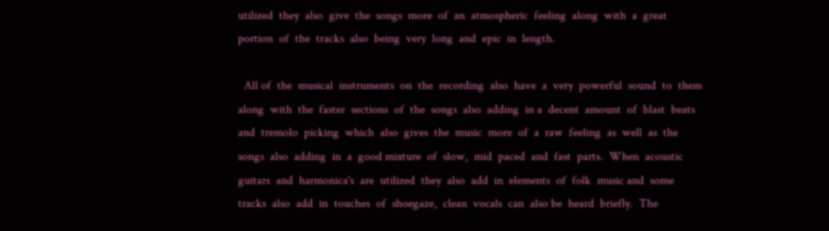utilized  they  also  give  the  songs  more  of  an  atmospheric  feeling  along  with  a  great  portion  of  the  tracks  also  being  very  long  and  epic  in  length.

  All of  the  musical  instruments  on  the  recording  also  have  a  very  powerful  sound  to  them  along  with  the  faster  sections  of  the  songs  also  adding  in a  decent  amount  of  blast  beats  and  tremolo  picking  which  also  gives  the  music  more  of  a  raw  feeling  as  well  as  the  songs  also  adding  in  a  good mixture  of  slow,  mid  paced  and  fast  parts.  When  acoustic  guitars  and  harmonica's  are  utilized  they  also  add  in  elements  of  folk  music and  some  tracks  also  add  in  touches  of  shoegaze,  clean  vocals  can  also be  heard  briefly.  The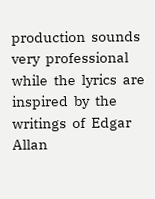production  sounds  very  professional  while  the  lyrics  are  inspired  by  the  writings  of  Edgar  Allan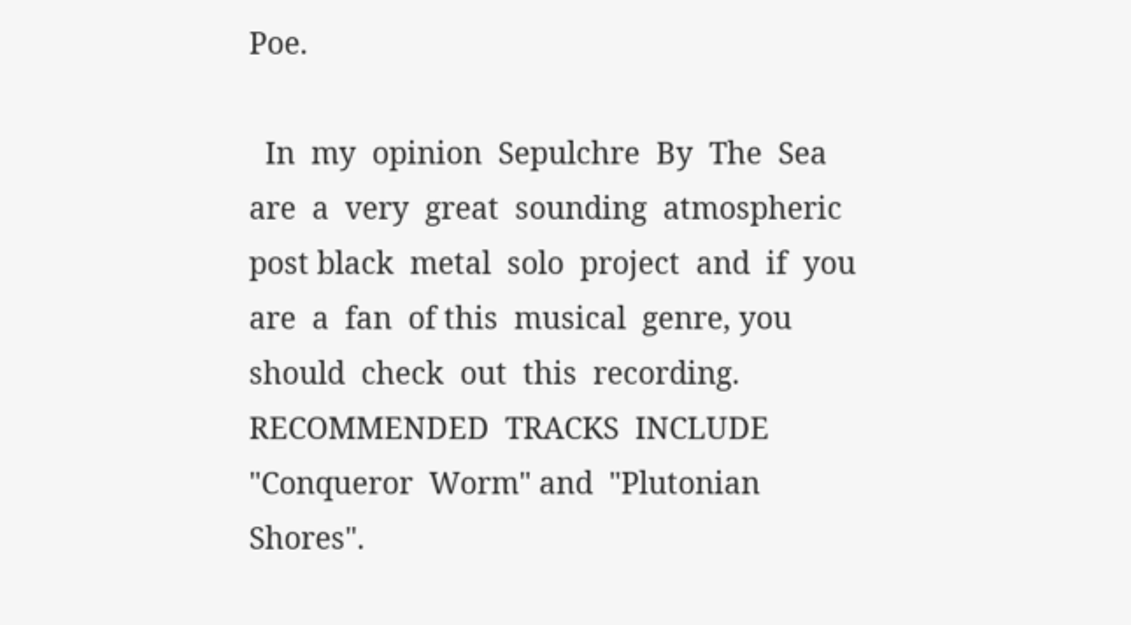Poe.

  In  my  opinion  Sepulchre  By  The  Sea  are  a  very  great  sounding  atmospheric  post black  metal  solo  project  and  if  you  are  a  fan  of this  musical  genre, you  should  check  out  this  recording. RECOMMENDED  TRACKS  INCLUDE  "Conqueror  Worm" and  "Plutonian  Shores".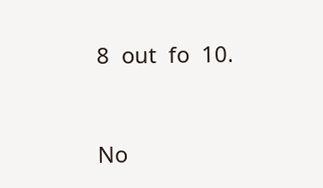8  out  fo  10.


No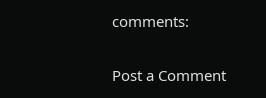comments:

Post a Comment